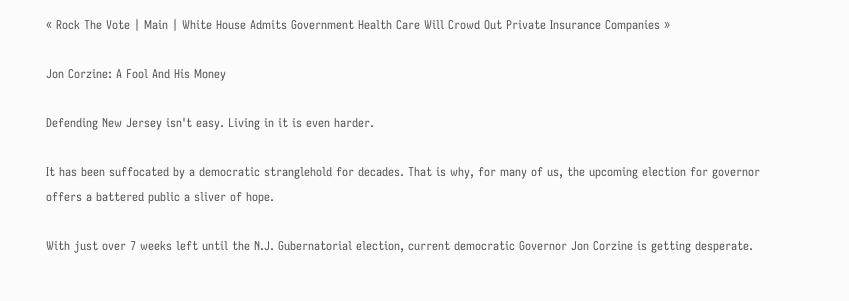« Rock The Vote | Main | White House Admits Government Health Care Will Crowd Out Private Insurance Companies »

Jon Corzine: A Fool And His Money

Defending New Jersey isn't easy. Living in it is even harder.

It has been suffocated by a democratic stranglehold for decades. That is why, for many of us, the upcoming election for governor offers a battered public a sliver of hope.

With just over 7 weeks left until the N.J. Gubernatorial election, current democratic Governor Jon Corzine is getting desperate.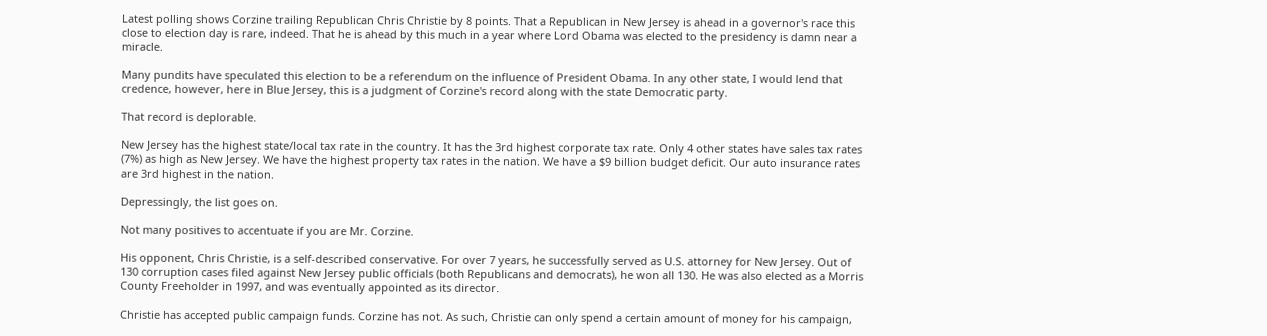Latest polling shows Corzine trailing Republican Chris Christie by 8 points. That a Republican in New Jersey is ahead in a governor's race this close to election day is rare, indeed. That he is ahead by this much in a year where Lord Obama was elected to the presidency is damn near a miracle.

Many pundits have speculated this election to be a referendum on the influence of President Obama. In any other state, I would lend that credence, however, here in Blue Jersey, this is a judgment of Corzine's record along with the state Democratic party.

That record is deplorable.

New Jersey has the highest state/local tax rate in the country. It has the 3rd highest corporate tax rate. Only 4 other states have sales tax rates (7%) as high as New Jersey. We have the highest property tax rates in the nation. We have a $9 billion budget deficit. Our auto insurance rates are 3rd highest in the nation.

Depressingly, the list goes on.

Not many positives to accentuate if you are Mr. Corzine.

His opponent, Chris Christie, is a self-described conservative. For over 7 years, he successfully served as U.S. attorney for New Jersey. Out of 130 corruption cases filed against New Jersey public officials (both Republicans and democrats), he won all 130. He was also elected as a Morris County Freeholder in 1997, and was eventually appointed as its director.

Christie has accepted public campaign funds. Corzine has not. As such, Christie can only spend a certain amount of money for his campaign,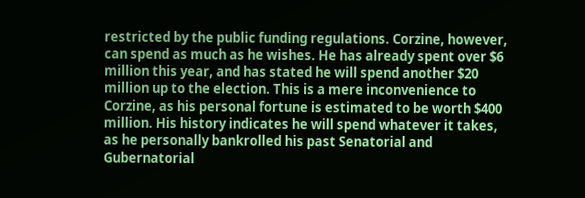restricted by the public funding regulations. Corzine, however, can spend as much as he wishes. He has already spent over $6 million this year, and has stated he will spend another $20 million up to the election. This is a mere inconvenience to Corzine, as his personal fortune is estimated to be worth $400 million. His history indicates he will spend whatever it takes, as he personally bankrolled his past Senatorial and Gubernatorial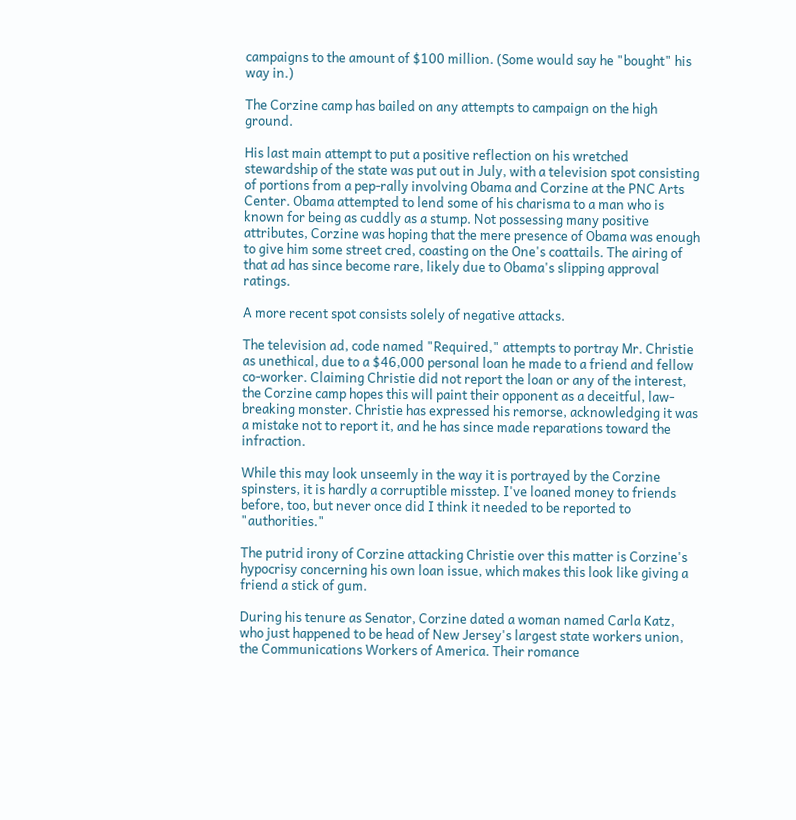campaigns to the amount of $100 million. (Some would say he "bought" his way in.)

The Corzine camp has bailed on any attempts to campaign on the high ground.

His last main attempt to put a positive reflection on his wretched stewardship of the state was put out in July, with a television spot consisting of portions from a pep-rally involving Obama and Corzine at the PNC Arts Center. Obama attempted to lend some of his charisma to a man who is known for being as cuddly as a stump. Not possessing many positive attributes, Corzine was hoping that the mere presence of Obama was enough to give him some street cred, coasting on the One's coattails. The airing of that ad has since become rare, likely due to Obama's slipping approval ratings.

A more recent spot consists solely of negative attacks.

The television ad, code named "Required," attempts to portray Mr. Christie as unethical, due to a $46,000 personal loan he made to a friend and fellow co-worker. Claiming Christie did not report the loan or any of the interest, the Corzine camp hopes this will paint their opponent as a deceitful, law-breaking monster. Christie has expressed his remorse, acknowledging it was a mistake not to report it, and he has since made reparations toward the infraction.

While this may look unseemly in the way it is portrayed by the Corzine spinsters, it is hardly a corruptible misstep. I've loaned money to friends before, too, but never once did I think it needed to be reported to "authorities."

The putrid irony of Corzine attacking Christie over this matter is Corzine's hypocrisy concerning his own loan issue, which makes this look like giving a friend a stick of gum.

During his tenure as Senator, Corzine dated a woman named Carla Katz, who just happened to be head of New Jersey's largest state workers union, the Communications Workers of America. Their romance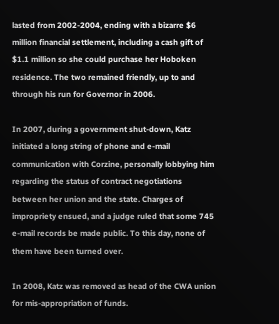lasted from 2002-2004, ending with a bizarre $6 million financial settlement, including a cash gift of $1.1 million so she could purchase her Hoboken residence. The two remained friendly, up to and through his run for Governor in 2006.

In 2007, during a government shut-down, Katz initiated a long string of phone and e-mail communication with Corzine, personally lobbying him regarding the status of contract negotiations between her union and the state. Charges of impropriety ensued, and a judge ruled that some 745 e-mail records be made public. To this day, none of them have been turned over.

In 2008, Katz was removed as head of the CWA union for mis-appropriation of funds.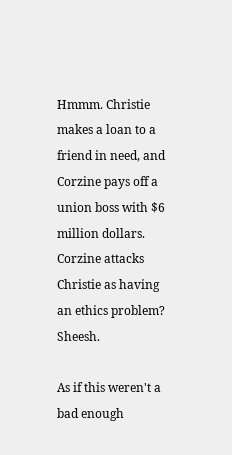Hmmm. Christie makes a loan to a friend in need, and Corzine pays off a union boss with $6 million dollars. Corzine attacks Christie as having an ethics problem? Sheesh.

As if this weren't a bad enough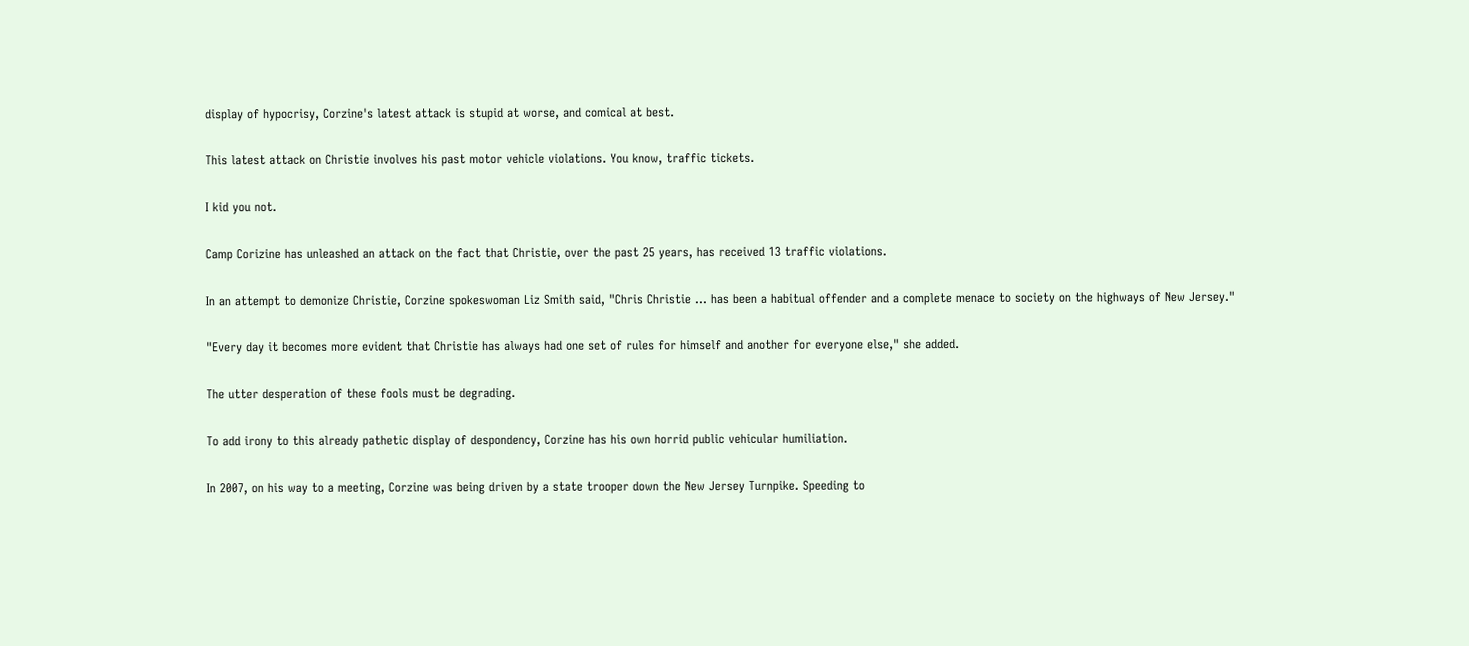display of hypocrisy, Corzine's latest attack is stupid at worse, and comical at best.

This latest attack on Christie involves his past motor vehicle violations. You know, traffic tickets.

I kid you not.

Camp Corizine has unleashed an attack on the fact that Christie, over the past 25 years, has received 13 traffic violations.

In an attempt to demonize Christie, Corzine spokeswoman Liz Smith said, "Chris Christie ... has been a habitual offender and a complete menace to society on the highways of New Jersey."

"Every day it becomes more evident that Christie has always had one set of rules for himself and another for everyone else," she added.

The utter desperation of these fools must be degrading.

To add irony to this already pathetic display of despondency, Corzine has his own horrid public vehicular humiliation.

In 2007, on his way to a meeting, Corzine was being driven by a state trooper down the New Jersey Turnpike. Speeding to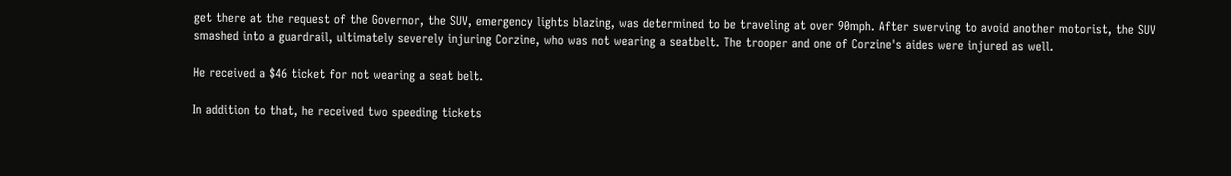get there at the request of the Governor, the SUV, emergency lights blazing, was determined to be traveling at over 90mph. After swerving to avoid another motorist, the SUV smashed into a guardrail, ultimately severely injuring Corzine, who was not wearing a seatbelt. The trooper and one of Corzine's aides were injured as well.

He received a $46 ticket for not wearing a seat belt.

In addition to that, he received two speeding tickets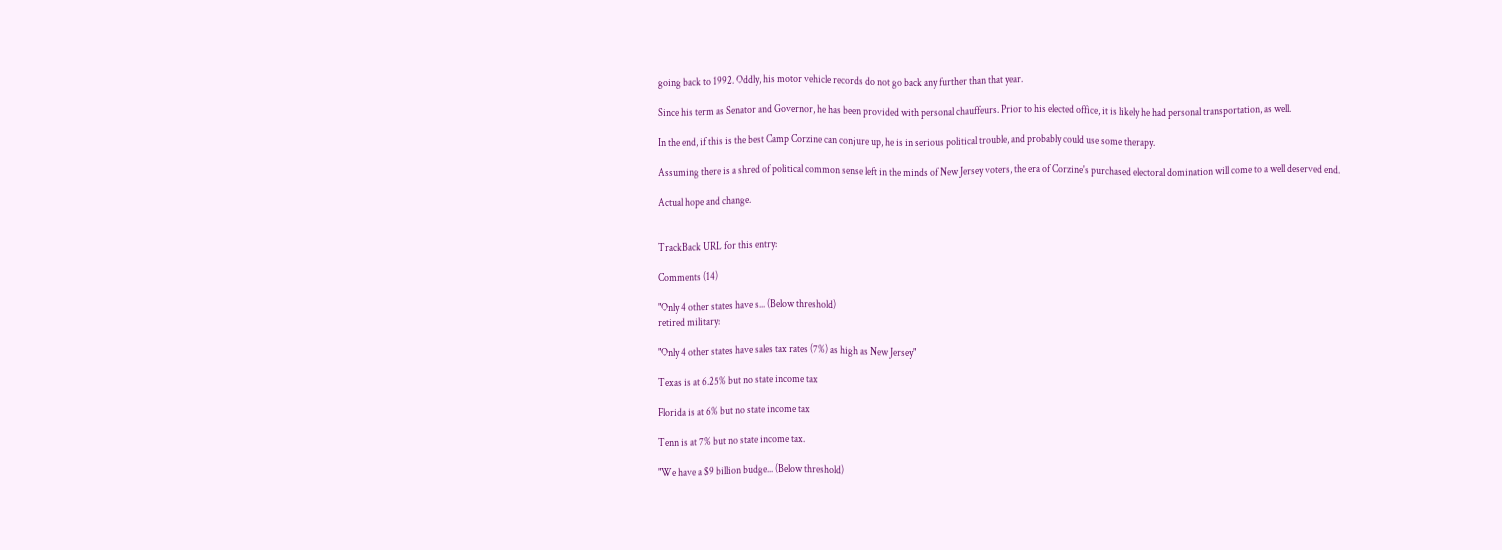going back to 1992. Oddly, his motor vehicle records do not go back any further than that year.

Since his term as Senator and Governor, he has been provided with personal chauffeurs. Prior to his elected office, it is likely he had personal transportation, as well.

In the end, if this is the best Camp Corzine can conjure up, he is in serious political trouble, and probably could use some therapy.

Assuming there is a shred of political common sense left in the minds of New Jersey voters, the era of Corzine's purchased electoral domination will come to a well deserved end.

Actual hope and change.


TrackBack URL for this entry:

Comments (14)

"Only 4 other states have s... (Below threshold)
retired military:

"Only 4 other states have sales tax rates (7%) as high as New Jersey"

Texas is at 6.25% but no state income tax

Florida is at 6% but no state income tax

Tenn is at 7% but no state income tax.

"We have a $9 billion budge... (Below threshold)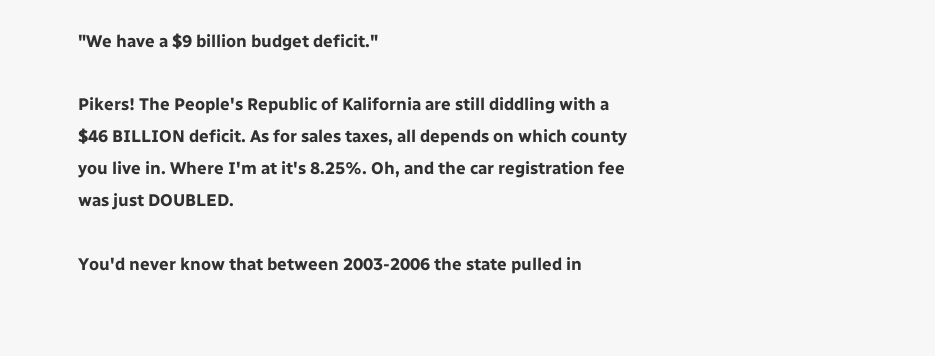"We have a $9 billion budget deficit."

Pikers! The People's Republic of Kalifornia are still diddling with a $46 BILLION deficit. As for sales taxes, all depends on which county you live in. Where I'm at it's 8.25%. Oh, and the car registration fee was just DOUBLED.

You'd never know that between 2003-2006 the state pulled in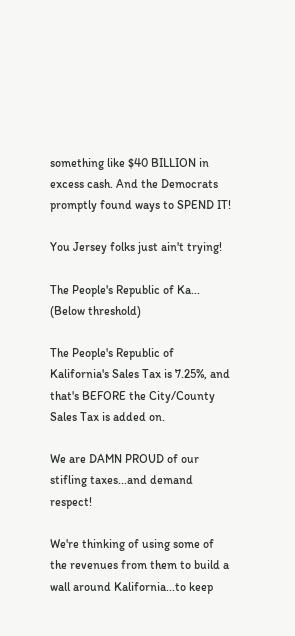something like $40 BILLION in excess cash. And the Democrats promptly found ways to SPEND IT!

You Jersey folks just ain't trying!

The People's Republic of Ka... (Below threshold)

The People's Republic of Kalifornia's Sales Tax is 7.25%, and that's BEFORE the City/County Sales Tax is added on.

We are DAMN PROUD of our stifling taxes...and demand respect!

We're thinking of using some of the revenues from them to build a wall around Kalifornia...to keep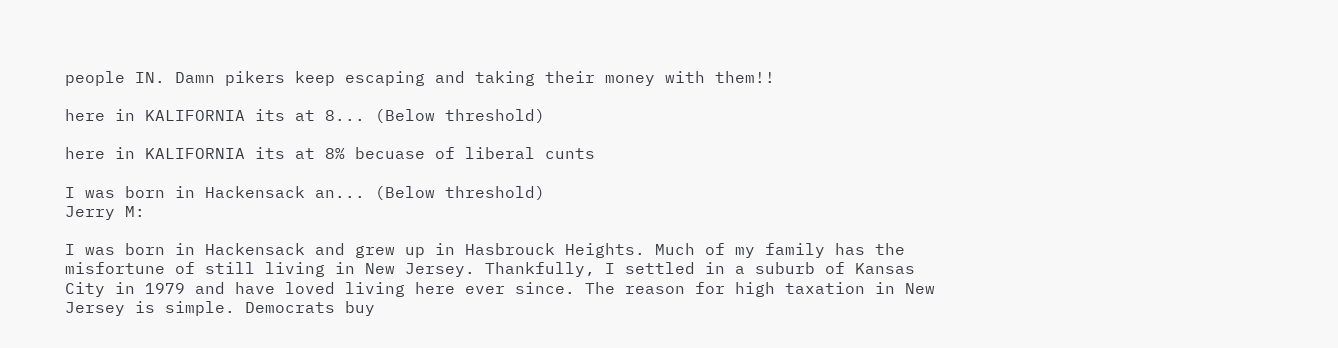people IN. Damn pikers keep escaping and taking their money with them!!

here in KALIFORNIA its at 8... (Below threshold)

here in KALIFORNIA its at 8% becuase of liberal cunts

I was born in Hackensack an... (Below threshold)
Jerry M:

I was born in Hackensack and grew up in Hasbrouck Heights. Much of my family has the misfortune of still living in New Jersey. Thankfully, I settled in a suburb of Kansas City in 1979 and have loved living here ever since. The reason for high taxation in New Jersey is simple. Democrats buy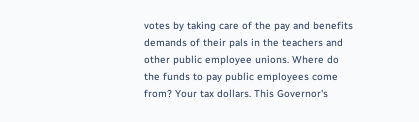votes by taking care of the pay and benefits demands of their pals in the teachers and other public employee unions. Where do the funds to pay public employees come from? Your tax dollars. This Governor's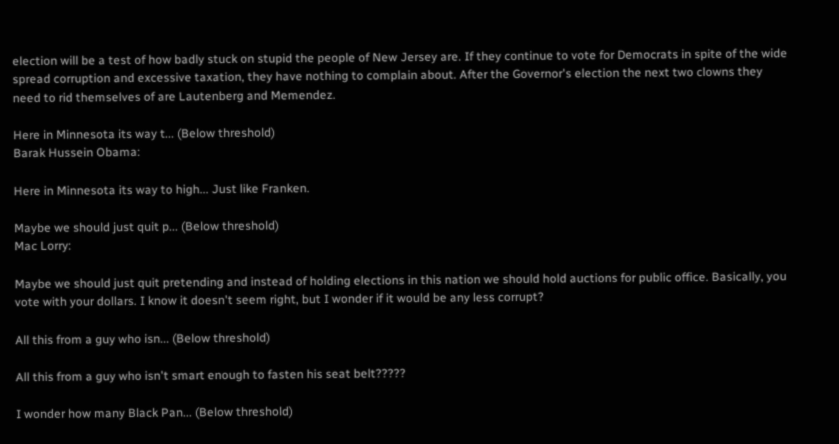election will be a test of how badly stuck on stupid the people of New Jersey are. If they continue to vote for Democrats in spite of the wide spread corruption and excessive taxation, they have nothing to complain about. After the Governor's election the next two clowns they need to rid themselves of are Lautenberg and Memendez.

Here in Minnesota its way t... (Below threshold)
Barak Hussein Obama:

Here in Minnesota its way to high... Just like Franken.

Maybe we should just quit p... (Below threshold)
Mac Lorry:

Maybe we should just quit pretending and instead of holding elections in this nation we should hold auctions for public office. Basically, you vote with your dollars. I know it doesn't seem right, but I wonder if it would be any less corrupt?

All this from a guy who isn... (Below threshold)

All this from a guy who isn't smart enough to fasten his seat belt?????

I wonder how many Black Pan... (Below threshold)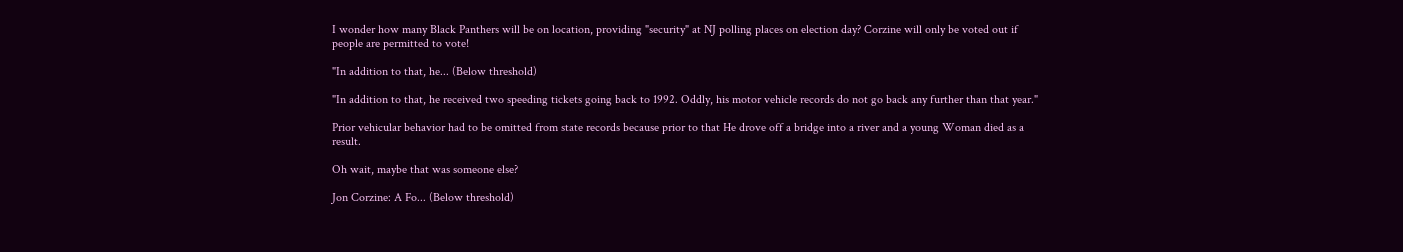I wonder how many Black Panthers will be on location, providing "security" at NJ polling places on election day? Corzine will only be voted out if people are permitted to vote!

"In addition to that, he... (Below threshold)

"In addition to that, he received two speeding tickets going back to 1992. Oddly, his motor vehicle records do not go back any further than that year."

Prior vehicular behavior had to be omitted from state records because prior to that He drove off a bridge into a river and a young Woman died as a result.

Oh wait, maybe that was someone else?

Jon Corzine: A Fo... (Below threshold)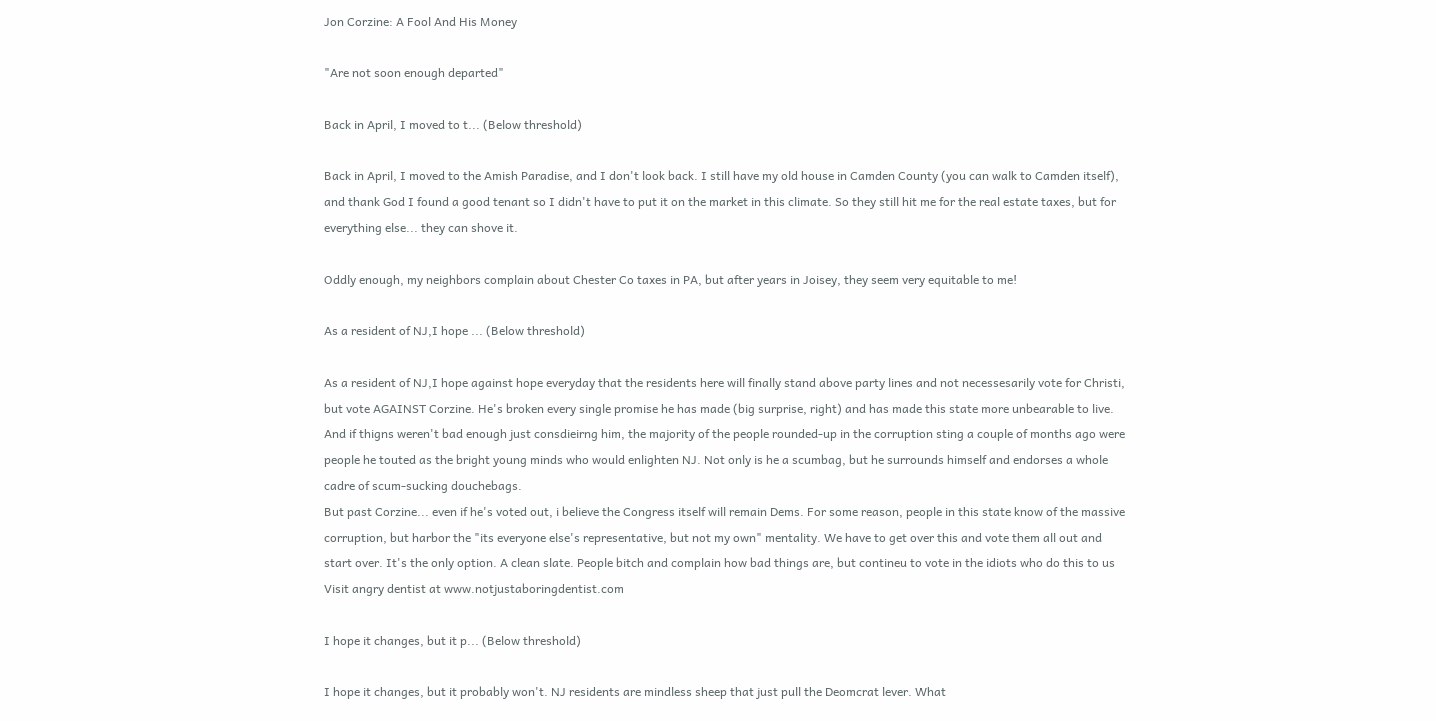Jon Corzine: A Fool And His Money

"Are not soon enough departed"

Back in April, I moved to t... (Below threshold)

Back in April, I moved to the Amish Paradise, and I don't look back. I still have my old house in Camden County (you can walk to Camden itself), and thank God I found a good tenant so I didn't have to put it on the market in this climate. So they still hit me for the real estate taxes, but for everything else... they can shove it.

Oddly enough, my neighbors complain about Chester Co taxes in PA, but after years in Joisey, they seem very equitable to me!

As a resident of NJ,I hope ... (Below threshold)

As a resident of NJ,I hope against hope everyday that the residents here will finally stand above party lines and not necessesarily vote for Christi, but vote AGAINST Corzine. He's broken every single promise he has made (big surprise, right) and has made this state more unbearable to live. And if thigns weren't bad enough just consdieirng him, the majority of the people rounded-up in the corruption sting a couple of months ago were people he touted as the bright young minds who would enlighten NJ. Not only is he a scumbag, but he surrounds himself and endorses a whole cadre of scum-sucking douchebags.
But past Corzine... even if he's voted out, i believe the Congress itself will remain Dems. For some reason, people in this state know of the massive corruption, but harbor the "its everyone else's representative, but not my own" mentality. We have to get over this and vote them all out and start over. It's the only option. A clean slate. People bitch and complain how bad things are, but contineu to vote in the idiots who do this to us
Visit angry dentist at www.notjustaboringdentist.com

I hope it changes, but it p... (Below threshold)

I hope it changes, but it probably won't. NJ residents are mindless sheep that just pull the Deomcrat lever. What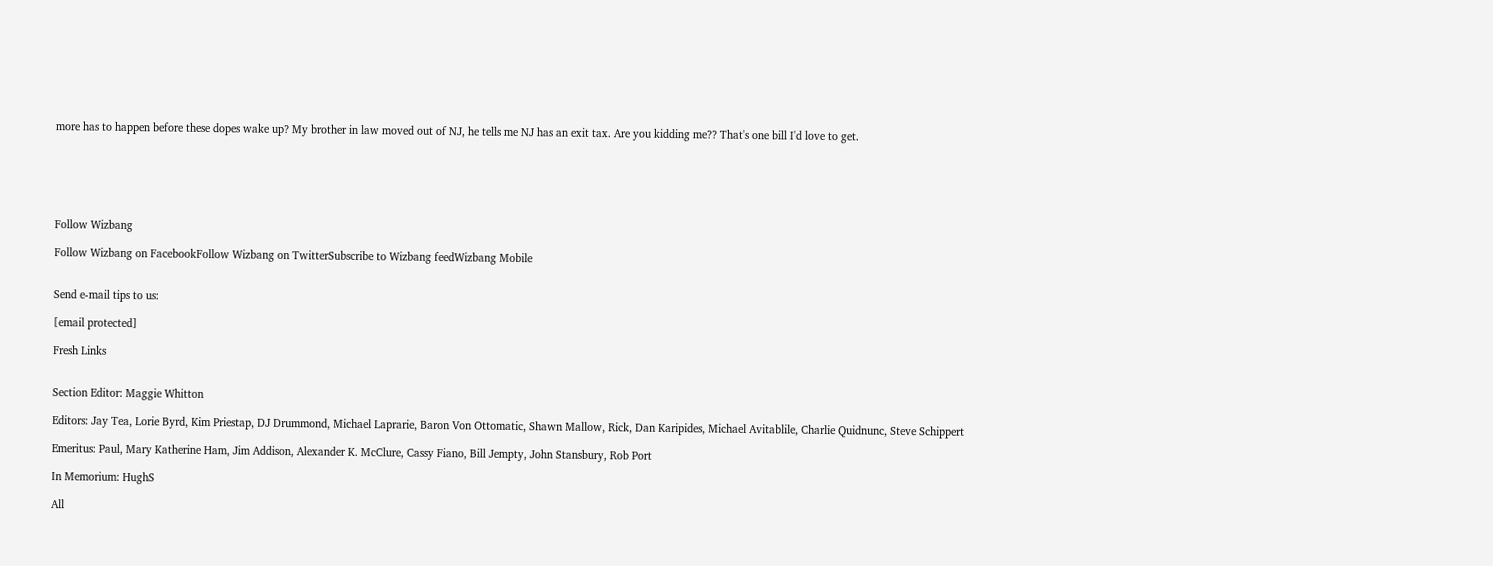more has to happen before these dopes wake up? My brother in law moved out of NJ, he tells me NJ has an exit tax. Are you kidding me?? That's one bill I'd love to get.






Follow Wizbang

Follow Wizbang on FacebookFollow Wizbang on TwitterSubscribe to Wizbang feedWizbang Mobile


Send e-mail tips to us:

[email protected]

Fresh Links


Section Editor: Maggie Whitton

Editors: Jay Tea, Lorie Byrd, Kim Priestap, DJ Drummond, Michael Laprarie, Baron Von Ottomatic, Shawn Mallow, Rick, Dan Karipides, Michael Avitablile, Charlie Quidnunc, Steve Schippert

Emeritus: Paul, Mary Katherine Ham, Jim Addison, Alexander K. McClure, Cassy Fiano, Bill Jempty, John Stansbury, Rob Port

In Memorium: HughS

All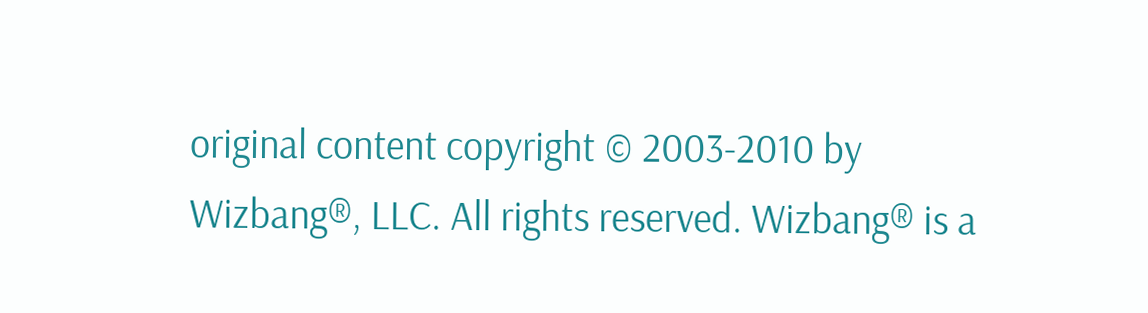original content copyright © 2003-2010 by Wizbang®, LLC. All rights reserved. Wizbang® is a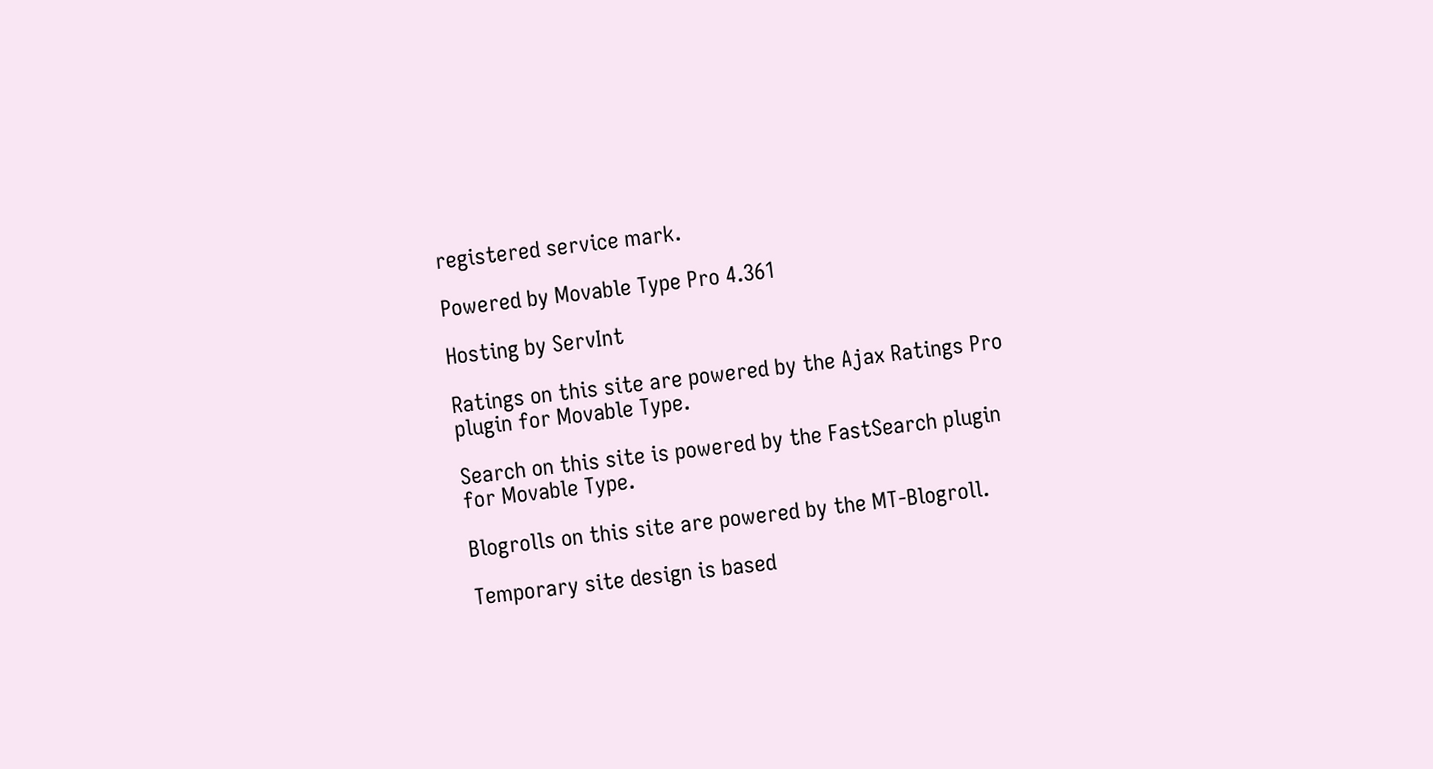registered service mark.

Powered by Movable Type Pro 4.361

Hosting by ServInt

Ratings on this site are powered by the Ajax Ratings Pro plugin for Movable Type.

Search on this site is powered by the FastSearch plugin for Movable Type.

Blogrolls on this site are powered by the MT-Blogroll.

Temporary site design is based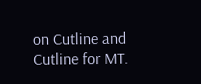on Cutline and Cutline for MT.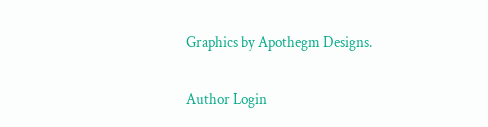Graphics by Apothegm Designs.

Author Login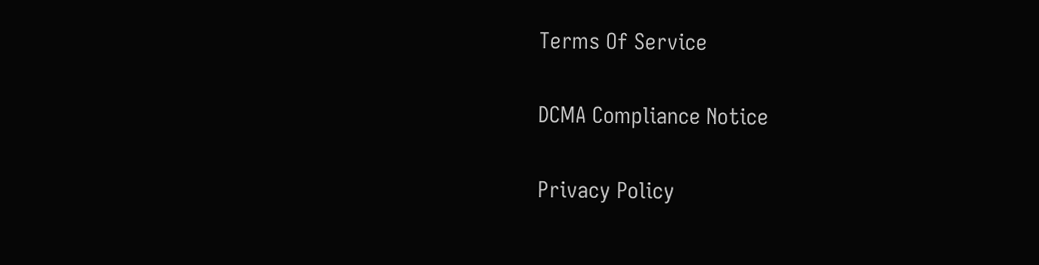Terms Of Service

DCMA Compliance Notice

Privacy Policy